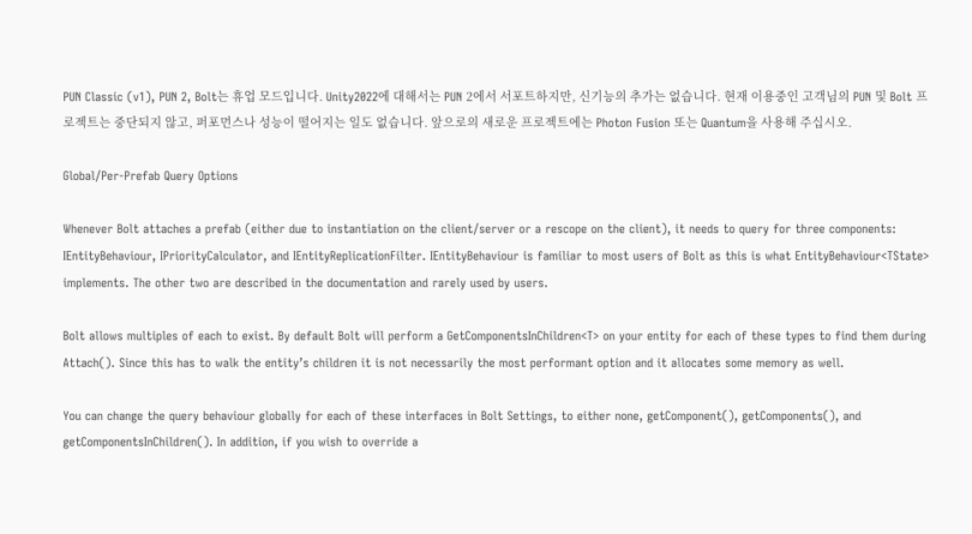PUN Classic (v1), PUN 2, Bolt는 휴업 모드입니다. Unity2022에 대해서는 PUN 2에서 서포트하지만, 신기능의 추가는 없습니다. 현재 이용중인 고객님의 PUN 및 Bolt 프로젝트는 중단되지 않고, 퍼포먼스나 성능이 떨어지는 일도 없습니다. 앞으로의 새로운 프로젝트에는 Photon Fusion 또는 Quantum을 사용해 주십시오.

Global/Per-Prefab Query Options

Whenever Bolt attaches a prefab (either due to instantiation on the client/server or a rescope on the client), it needs to query for three components: IEntityBehaviour, IPriorityCalculator, and IEntityReplicationFilter. IEntityBehaviour is familiar to most users of Bolt as this is what EntityBehaviour<TState> implements. The other two are described in the documentation and rarely used by users.

Bolt allows multiples of each to exist. By default Bolt will perform a GetComponentsInChildren<T> on your entity for each of these types to find them during Attach(). Since this has to walk the entity’s children it is not necessarily the most performant option and it allocates some memory as well.

You can change the query behaviour globally for each of these interfaces in Bolt Settings, to either none, getComponent(), getComponents(), and getComponentsInChildren(). In addition, if you wish to override a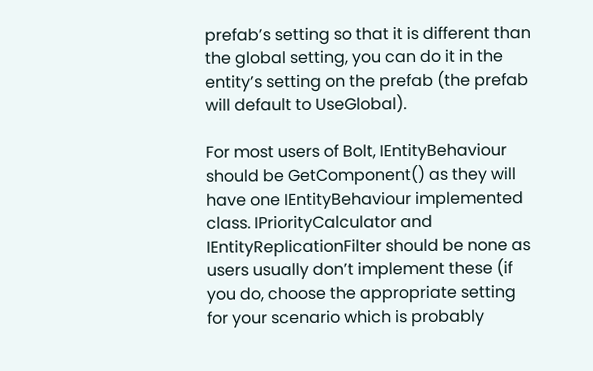prefab’s setting so that it is different than the global setting, you can do it in the entity’s setting on the prefab (the prefab will default to UseGlobal).

For most users of Bolt, IEntityBehaviour should be GetComponent() as they will have one IEntityBehaviour implemented class. IPriorityCalculator and IEntityReplicationFilter should be none as users usually don’t implement these (if you do, choose the appropriate setting for your scenario which is probably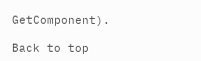GetComponent).

Back to top